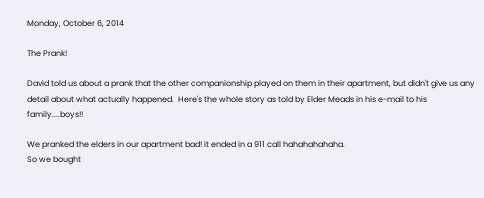Monday, October 6, 2014

The Prank!

David told us about a prank that the other companionship played on them in their apartment, but didn't give us any detail about what actually happened.  Here's the whole story as told by Elder Meads in his e-mail to his family....boys!!

We pranked the elders in our apartment bad! it ended in a 911 call hahahahahaha.
So we bought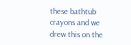these bathtub crayons and we drew this on the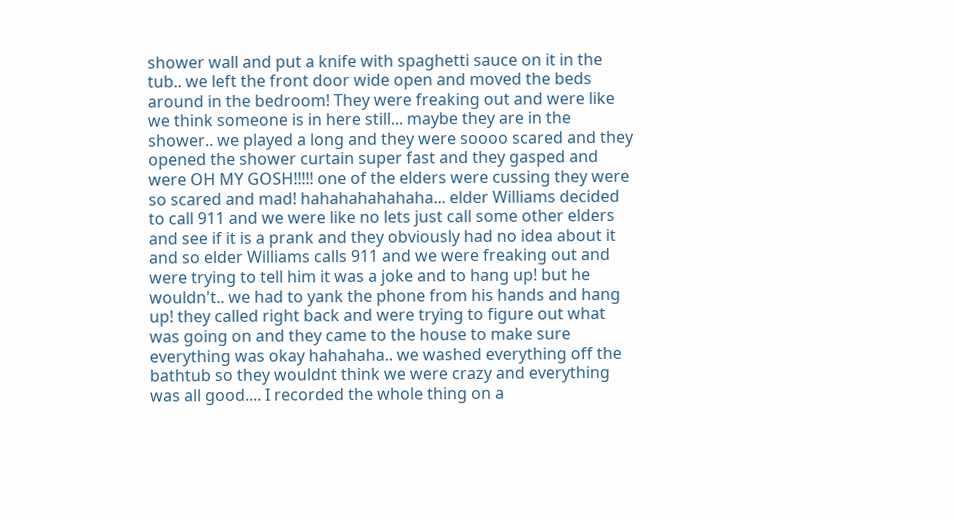shower wall and put a knife with spaghetti sauce on it in the tub.. we left the front door wide open and moved the beds around in the bedroom! They were freaking out and were like we think someone is in here still... maybe they are in the shower.. we played a long and they were soooo scared and they opened the shower curtain super fast and they gasped and were OH MY GOSH!!!!! one of the elders were cussing they were so scared and mad! hahahahahahaha... elder Williams decided to call 911 and we were like no lets just call some other elders and see if it is a prank and they obviously had no idea about it and so elder Williams calls 911 and we were freaking out and were trying to tell him it was a joke and to hang up! but he wouldn't.. we had to yank the phone from his hands and hang up! they called right back and were trying to figure out what was going on and they came to the house to make sure everything was okay hahahaha.. we washed everything off the bathtub so they wouldnt think we were crazy and everything was all good.... I recorded the whole thing on a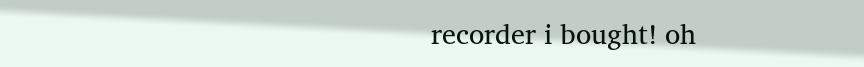recorder i bought! oh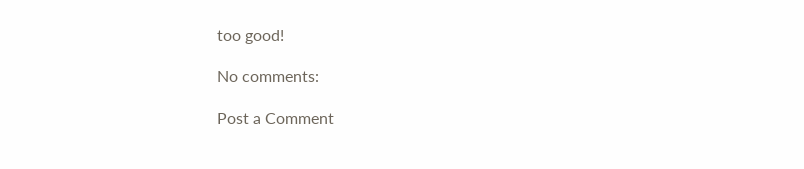too good!

No comments:

Post a Comment